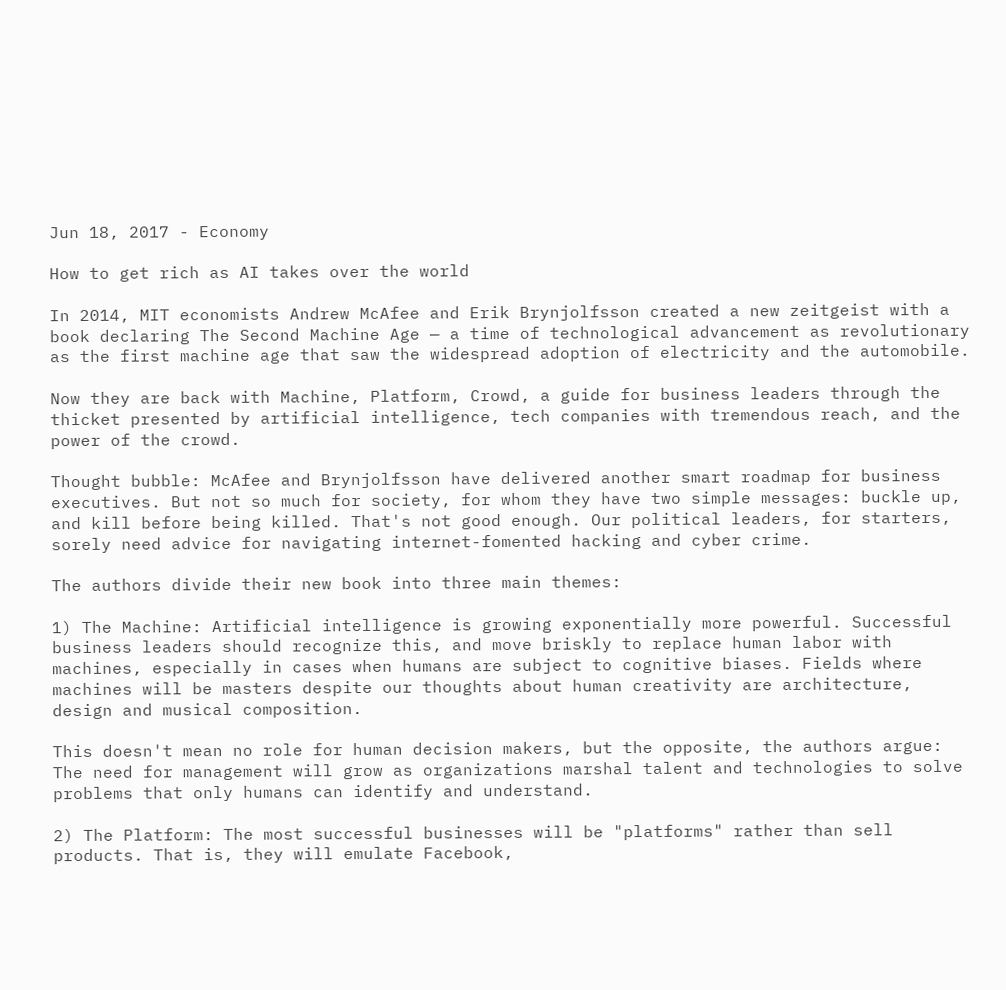Jun 18, 2017 - Economy

How to get rich as AI takes over the world

In 2014, MIT economists Andrew McAfee and Erik Brynjolfsson created a new zeitgeist with a book declaring The Second Machine Age — a time of technological advancement as revolutionary as the first machine age that saw the widespread adoption of electricity and the automobile.

Now they are back with Machine, Platform, Crowd, a guide for business leaders through the thicket presented by artificial intelligence, tech companies with tremendous reach, and the power of the crowd.

Thought bubble: McAfee and Brynjolfsson have delivered another smart roadmap for business executives. But not so much for society, for whom they have two simple messages: buckle up, and kill before being killed. That's not good enough. Our political leaders, for starters, sorely need advice for navigating internet-fomented hacking and cyber crime.

The authors divide their new book into three main themes:

1) The Machine: Artificial intelligence is growing exponentially more powerful. Successful business leaders should recognize this, and move briskly to replace human labor with machines, especially in cases when humans are subject to cognitive biases. Fields where machines will be masters despite our thoughts about human creativity are architecture, design and musical composition.

This doesn't mean no role for human decision makers, but the opposite, the authors argue: The need for management will grow as organizations marshal talent and technologies to solve problems that only humans can identify and understand.

2) The Platform: The most successful businesses will be "platforms" rather than sell products. That is, they will emulate Facebook,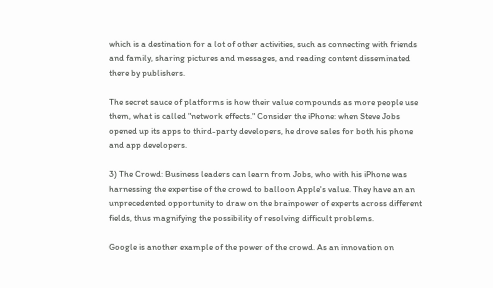which is a destination for a lot of other activities, such as connecting with friends and family, sharing pictures and messages, and reading content disseminated there by publishers.

The secret sauce of platforms is how their value compounds as more people use them, what is called "network effects." Consider the iPhone: when Steve Jobs opened up its apps to third-party developers, he drove sales for both his phone and app developers.

3) The Crowd: Business leaders can learn from Jobs, who with his iPhone was harnessing the expertise of the crowd to balloon Apple's value. They have an an unprecedented opportunity to draw on the brainpower of experts across different fields, thus magnifying the possibility of resolving difficult problems.

Google is another example of the power of the crowd. As an innovation on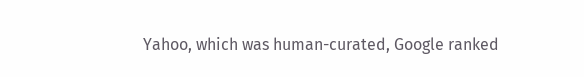Yahoo, which was human-curated, Google ranked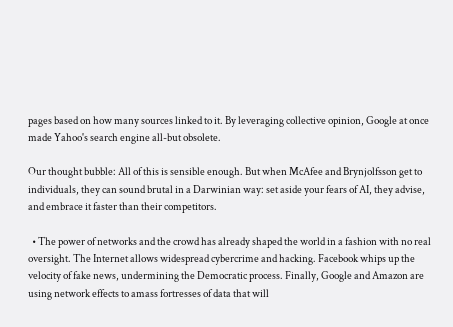pages based on how many sources linked to it. By leveraging collective opinion, Google at once made Yahoo's search engine all-but obsolete.

Our thought bubble: All of this is sensible enough. But when McAfee and Brynjolfsson get to individuals, they can sound brutal in a Darwinian way: set aside your fears of AI, they advise, and embrace it faster than their competitors.

  • The power of networks and the crowd has already shaped the world in a fashion with no real oversight. The Internet allows widespread cybercrime and hacking. Facebook whips up the velocity of fake news, undermining the Democratic process. Finally, Google and Amazon are using network effects to amass fortresses of data that will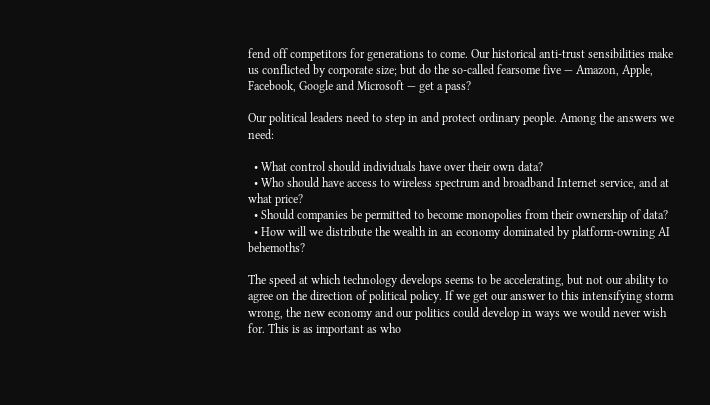fend off competitors for generations to come. Our historical anti-trust sensibilities make us conflicted by corporate size; but do the so-called fearsome five — Amazon, Apple, Facebook, Google and Microsoft — get a pass?

Our political leaders need to step in and protect ordinary people. Among the answers we need:

  • What control should individuals have over their own data?
  • Who should have access to wireless spectrum and broadband Internet service, and at what price?
  • Should companies be permitted to become monopolies from their ownership of data?
  • How will we distribute the wealth in an economy dominated by platform-owning AI behemoths?

The speed at which technology develops seems to be accelerating, but not our ability to agree on the direction of political policy. If we get our answer to this intensifying storm wrong, the new economy and our politics could develop in ways we would never wish for. This is as important as who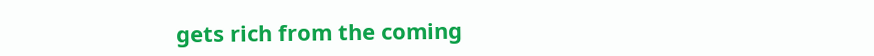gets rich from the coming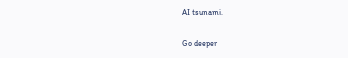AI tsunami.

Go deeper